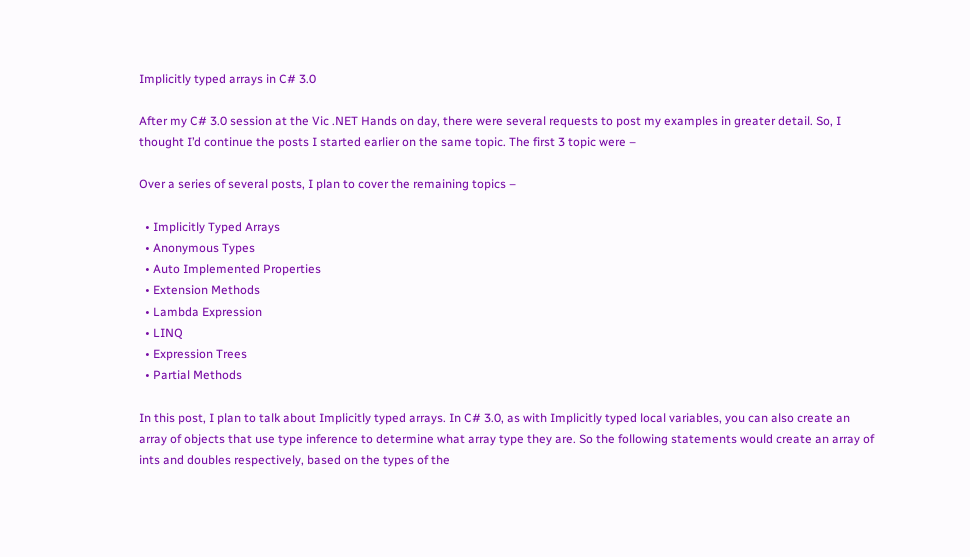Implicitly typed arrays in C# 3.0

After my C# 3.0 session at the Vic .NET Hands on day, there were several requests to post my examples in greater detail. So, I thought I’d continue the posts I started earlier on the same topic. The first 3 topic were –

Over a series of several posts, I plan to cover the remaining topics –

  • Implicitly Typed Arrays
  • Anonymous Types
  • Auto Implemented Properties
  • Extension Methods
  • Lambda Expression
  • LINQ
  • Expression Trees
  • Partial Methods

In this post, I plan to talk about Implicitly typed arrays. In C# 3.0, as with Implicitly typed local variables, you can also create an array of objects that use type inference to determine what array type they are. So the following statements would create an array of ints and doubles respectively, based on the types of the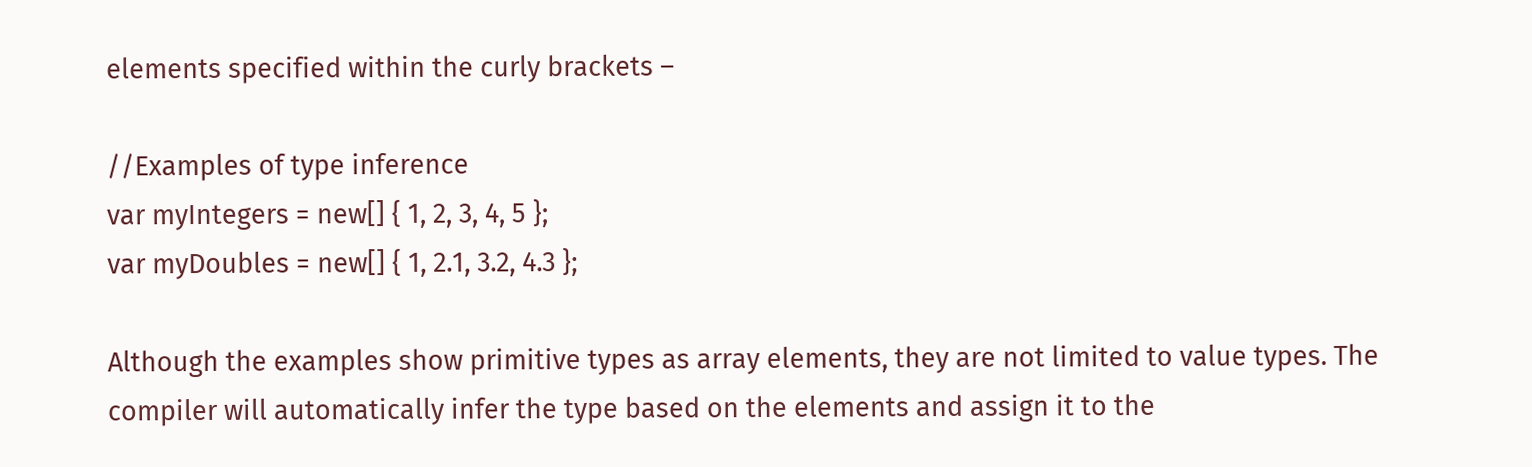elements specified within the curly brackets –

//Examples of type inference
var myIntegers = new[] { 1, 2, 3, 4, 5 };
var myDoubles = new[] { 1, 2.1, 3.2, 4.3 };

Although the examples show primitive types as array elements, they are not limited to value types. The compiler will automatically infer the type based on the elements and assign it to the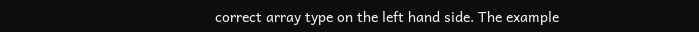correct array type on the left hand side. The example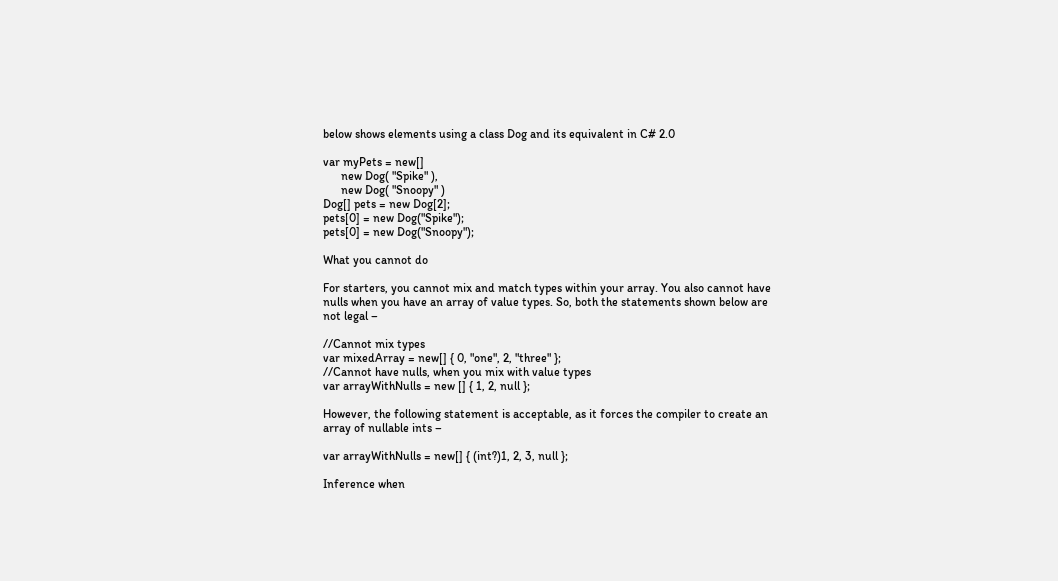below shows elements using a class Dog and its equivalent in C# 2.0

var myPets = new[]
      new Dog( "Spike" ),
      new Dog( "Snoopy" )
Dog[] pets = new Dog[2];
pets[0] = new Dog("Spike");
pets[0] = new Dog("Snoopy");

What you cannot do

For starters, you cannot mix and match types within your array. You also cannot have nulls when you have an array of value types. So, both the statements shown below are not legal –

//Cannot mix types
var mixedArray = new[] { 0, "one", 2, "three" };
//Cannot have nulls, when you mix with value types
var arrayWithNulls = new [] { 1, 2, null };

However, the following statement is acceptable, as it forces the compiler to create an array of nullable ints –

var arrayWithNulls = new[] { (int?)1, 2, 3, null };

Inference when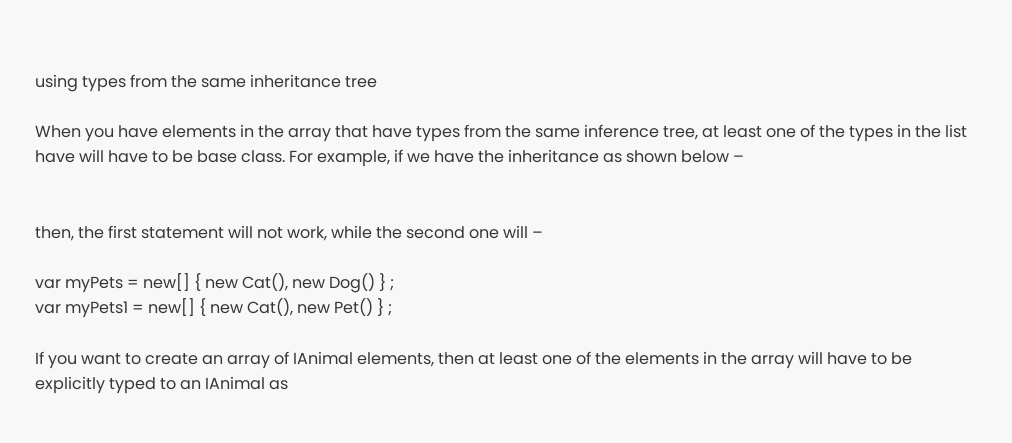using types from the same inheritance tree

When you have elements in the array that have types from the same inference tree, at least one of the types in the list have will have to be base class. For example, if we have the inheritance as shown below –


then, the first statement will not work, while the second one will –

var myPets = new[] { new Cat(), new Dog() } ;
var myPets1 = new[] { new Cat(), new Pet() } ;

If you want to create an array of IAnimal elements, then at least one of the elements in the array will have to be explicitly typed to an IAnimal as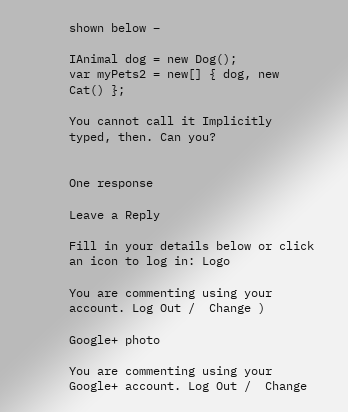shown below –

IAnimal dog = new Dog();
var myPets2 = new[] { dog, new Cat() };

You cannot call it Implicitly typed, then. Can you?


One response

Leave a Reply

Fill in your details below or click an icon to log in: Logo

You are commenting using your account. Log Out /  Change )

Google+ photo

You are commenting using your Google+ account. Log Out /  Change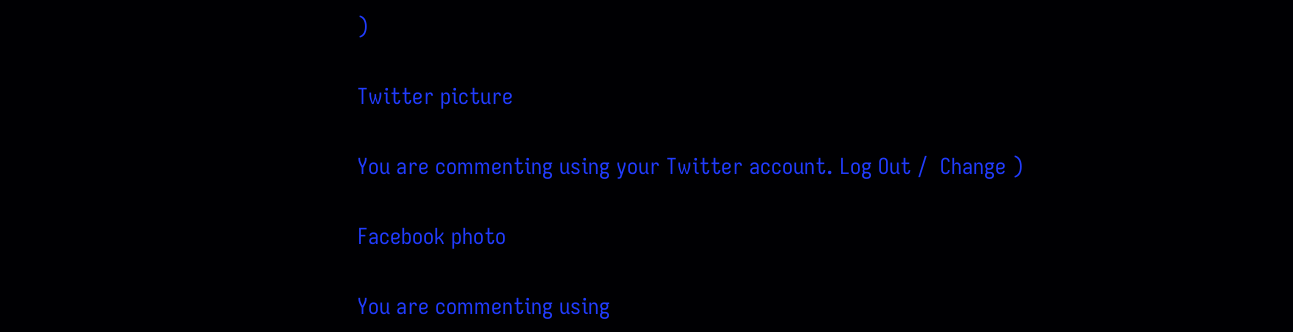)

Twitter picture

You are commenting using your Twitter account. Log Out /  Change )

Facebook photo

You are commenting using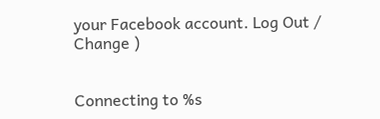your Facebook account. Log Out /  Change )


Connecting to %s